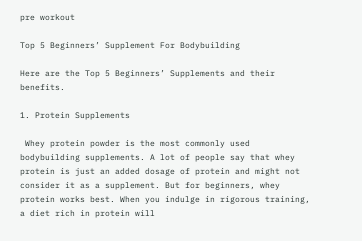pre workout

Top 5 Beginners’ Supplement For Bodybuilding

Here are the Top 5 Beginners’ Supplements and their benefits.

1. Protein Supplements

 Whey protein powder is the most commonly used bodybuilding supplements. A lot of people say that whey protein is just an added dosage of protein and might not consider it as a supplement. But for beginners, whey protein works best. When you indulge in rigorous training, a diet rich in protein will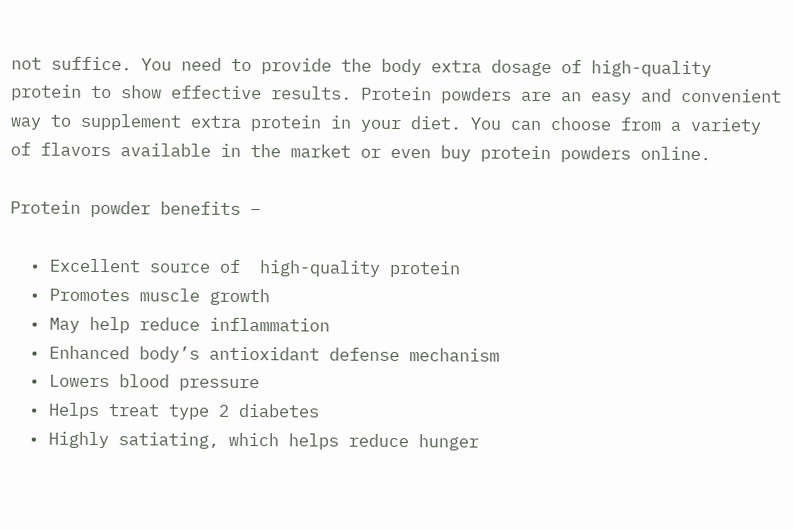not suffice. You need to provide the body extra dosage of high-quality  protein to show effective results. Protein powders are an easy and convenient way to supplement extra protein in your diet. You can choose from a variety of flavors available in the market or even buy protein powders online.

Protein powder benefits –

  • Excellent source of  high-quality protein
  • Promotes muscle growth
  • May help reduce inflammation
  • Enhanced body’s antioxidant defense mechanism
  • Lowers blood pressure
  • Helps treat type 2 diabetes
  • Highly satiating, which helps reduce hunger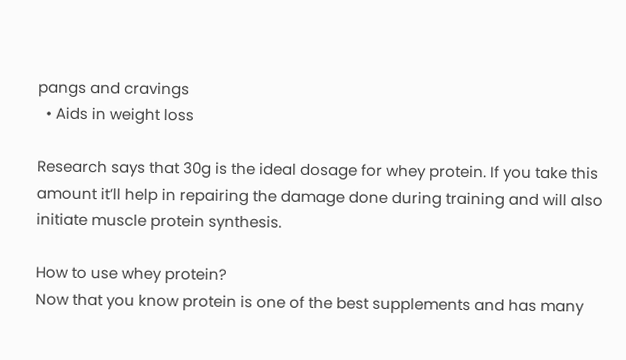pangs and cravings
  • Aids in weight loss

Research says that 30g is the ideal dosage for whey protein. If you take this amount it’ll help in repairing the damage done during training and will also initiate muscle protein synthesis.

How to use whey protein?
Now that you know protein is one of the best supplements and has many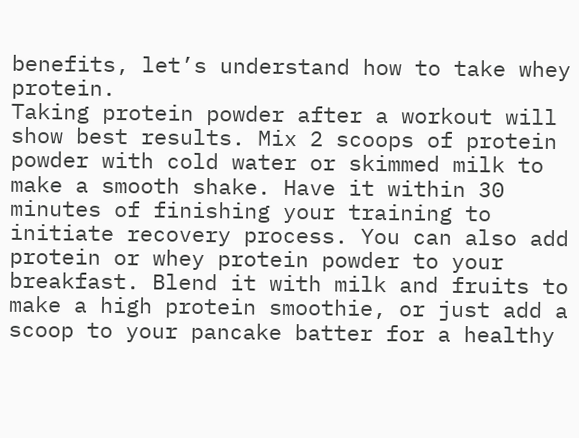benefits, let’s understand how to take whey protein.
Taking protein powder after a workout will show best results. Mix 2 scoops of protein powder with cold water or skimmed milk to make a smooth shake. Have it within 30 minutes of finishing your training to initiate recovery process. You can also add protein or whey protein powder to your breakfast. Blend it with milk and fruits to make a high protein smoothie, or just add a scoop to your pancake batter for a healthy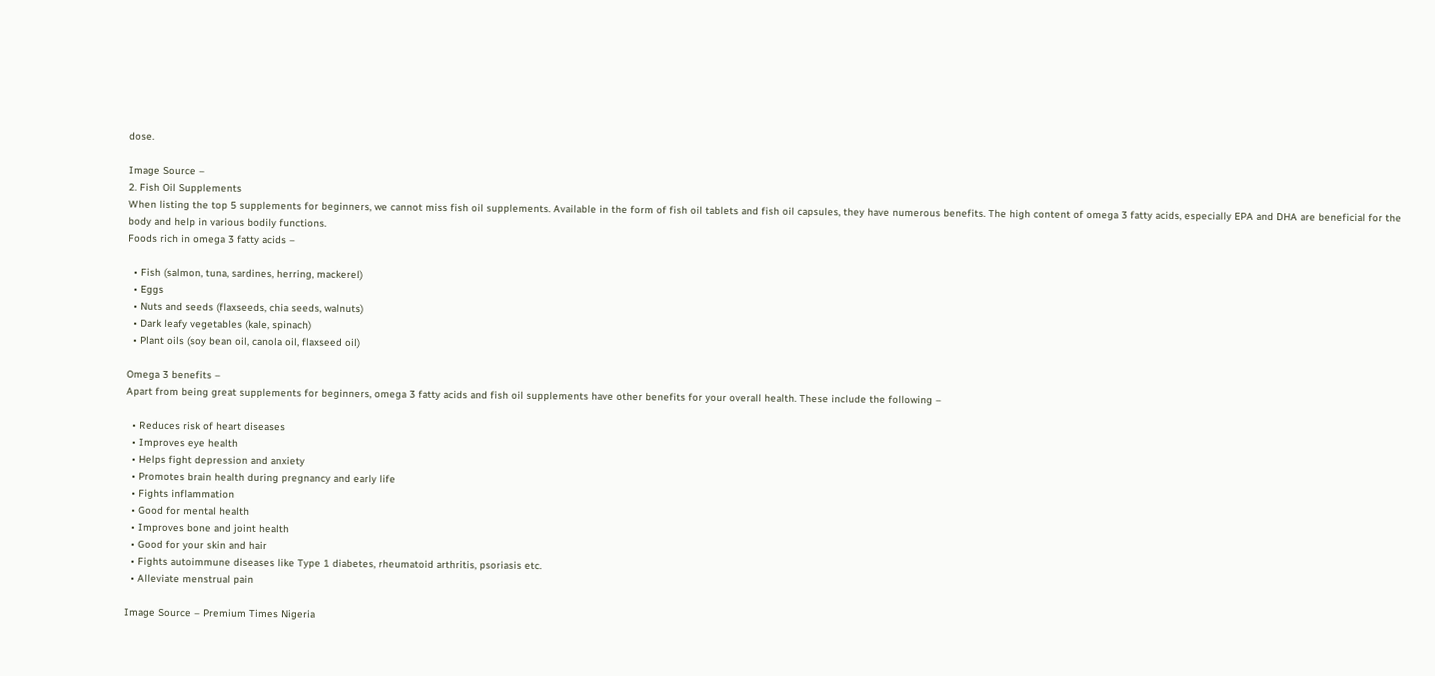dose.

Image Source –
2. Fish Oil Supplements
When listing the top 5 supplements for beginners, we cannot miss fish oil supplements. Available in the form of fish oil tablets and fish oil capsules, they have numerous benefits. The high content of omega 3 fatty acids, especially EPA and DHA are beneficial for the body and help in various bodily functions.
Foods rich in omega 3 fatty acids –

  • Fish (salmon, tuna, sardines, herring, mackerel)
  • Eggs
  • Nuts and seeds (flaxseeds, chia seeds, walnuts)
  • Dark leafy vegetables (kale, spinach)
  • Plant oils (soy bean oil, canola oil, flaxseed oil)

Omega 3 benefits –
Apart from being great supplements for beginners, omega 3 fatty acids and fish oil supplements have other benefits for your overall health. These include the following –

  • Reduces risk of heart diseases
  • Improves eye health
  • Helps fight depression and anxiety
  • Promotes brain health during pregnancy and early life
  • Fights inflammation
  • Good for mental health
  • Improves bone and joint health
  • Good for your skin and hair
  • Fights autoimmune diseases like Type 1 diabetes, rheumatoid arthritis, psoriasis etc.
  • Alleviate menstrual pain

Image Source – Premium Times Nigeria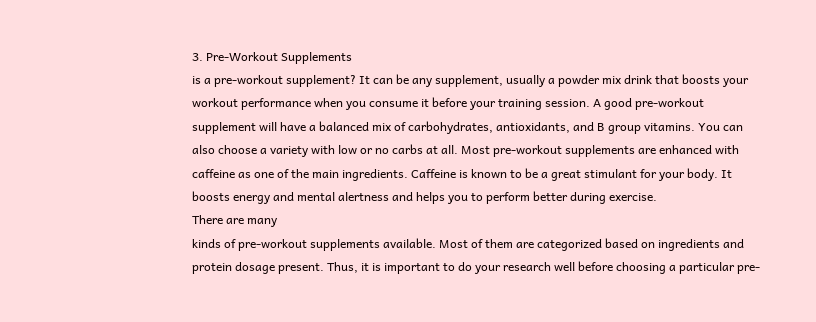3. Pre-Workout Supplements
is a pre-workout supplement? It can be any supplement, usually a powder mix drink that boosts your workout performance when you consume it before your training session. A good pre-workout supplement will have a balanced mix of carbohydrates, antioxidants, and B group vitamins. You can also choose a variety with low or no carbs at all. Most pre-workout supplements are enhanced with caffeine as one of the main ingredients. Caffeine is known to be a great stimulant for your body. It boosts energy and mental alertness and helps you to perform better during exercise.
There are many
kinds of pre-workout supplements available. Most of them are categorized based on ingredients and protein dosage present. Thus, it is important to do your research well before choosing a particular pre-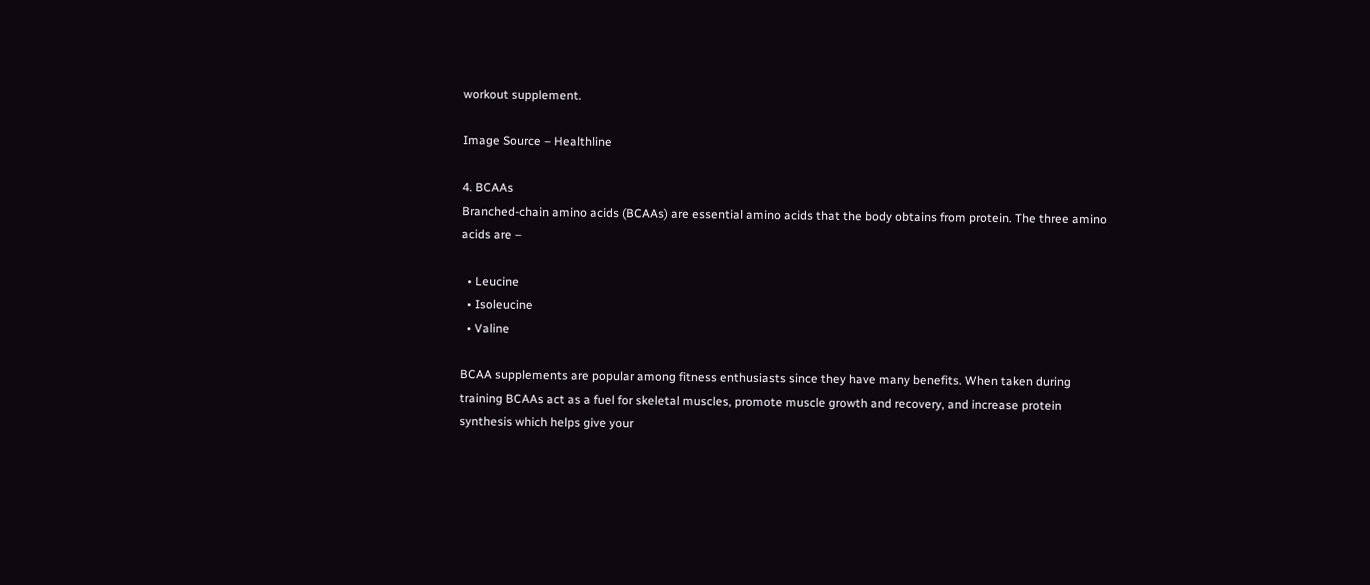workout supplement.

Image Source – Healthline

4. BCAAs
Branched-chain amino acids (BCAAs) are essential amino acids that the body obtains from protein. The three amino acids are –

  • Leucine
  • Isoleucine
  • Valine

BCAA supplements are popular among fitness enthusiasts since they have many benefits. When taken during training BCAAs act as a fuel for skeletal muscles, promote muscle growth and recovery, and increase protein synthesis which helps give your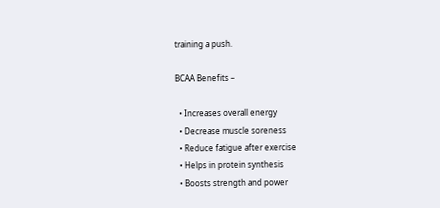training a push.

BCAA Benefits –

  • Increases overall energy
  • Decrease muscle soreness
  • Reduce fatigue after exercise
  • Helps in protein synthesis
  • Boosts strength and power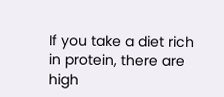If you take a diet rich in protein, there are high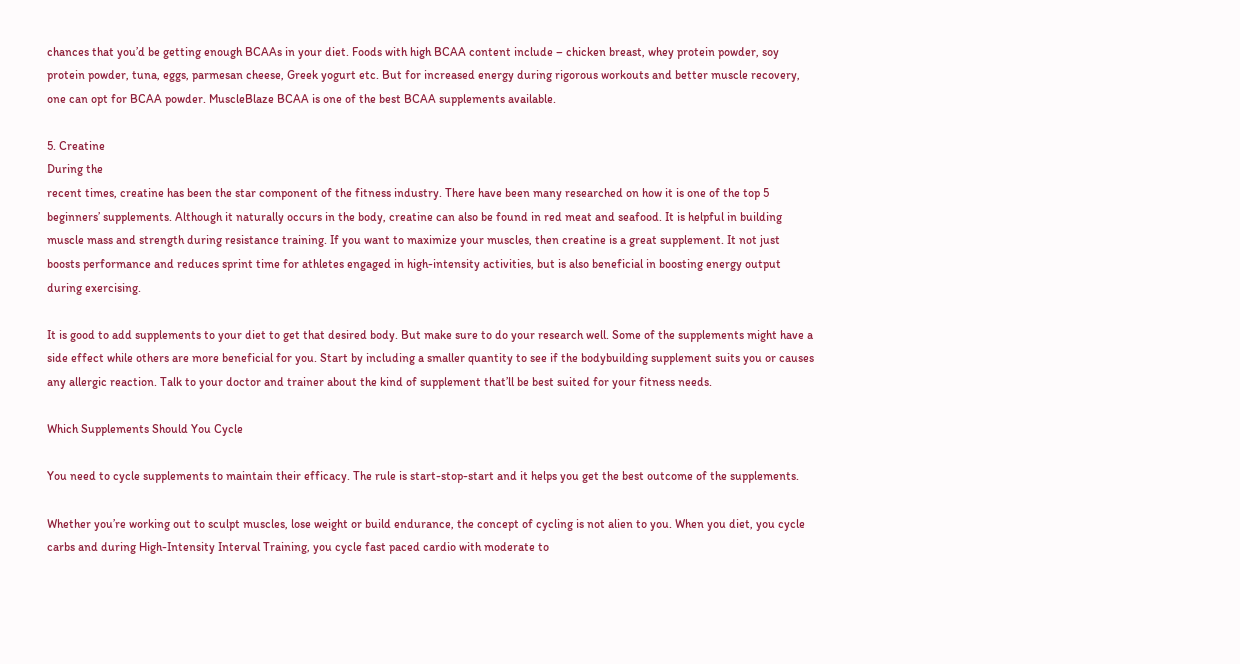chances that you’d be getting enough BCAAs in your diet. Foods with high BCAA content include – chicken breast, whey protein powder, soy protein powder, tuna, eggs, parmesan cheese, Greek yogurt etc. But for increased energy during rigorous workouts and better muscle recovery, one can opt for BCAA powder. MuscleBlaze BCAA is one of the best BCAA supplements available.

5. Creatine
During the
recent times, creatine has been the star component of the fitness industry. There have been many researched on how it is one of the top 5 beginners’ supplements. Although it naturally occurs in the body, creatine can also be found in red meat and seafood. It is helpful in building muscle mass and strength during resistance training. If you want to maximize your muscles, then creatine is a great supplement. It not just boosts performance and reduces sprint time for athletes engaged in high-intensity activities, but is also beneficial in boosting energy output during exercising.

It is good to add supplements to your diet to get that desired body. But make sure to do your research well. Some of the supplements might have a side effect while others are more beneficial for you. Start by including a smaller quantity to see if the bodybuilding supplement suits you or causes any allergic reaction. Talk to your doctor and trainer about the kind of supplement that’ll be best suited for your fitness needs.

Which Supplements Should You Cycle

You need to cycle supplements to maintain their efficacy. The rule is start-stop-start and it helps you get the best outcome of the supplements.

Whether you’re working out to sculpt muscles, lose weight or build endurance, the concept of cycling is not alien to you. When you diet, you cycle carbs and during High-Intensity Interval Training, you cycle fast paced cardio with moderate to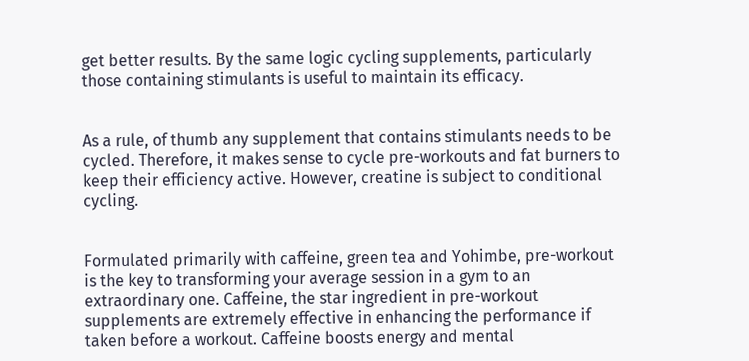get better results. By the same logic cycling supplements, particularly those containing stimulants is useful to maintain its efficacy.


As a rule, of thumb any supplement that contains stimulants needs to be cycled. Therefore, it makes sense to cycle pre-workouts and fat burners to keep their efficiency active. However, creatine is subject to conditional cycling.


Formulated primarily with caffeine, green tea and Yohimbe, pre-workout is the key to transforming your average session in a gym to an extraordinary one. Caffeine, the star ingredient in pre-workout supplements are extremely effective in enhancing the performance if taken before a workout. Caffeine boosts energy and mental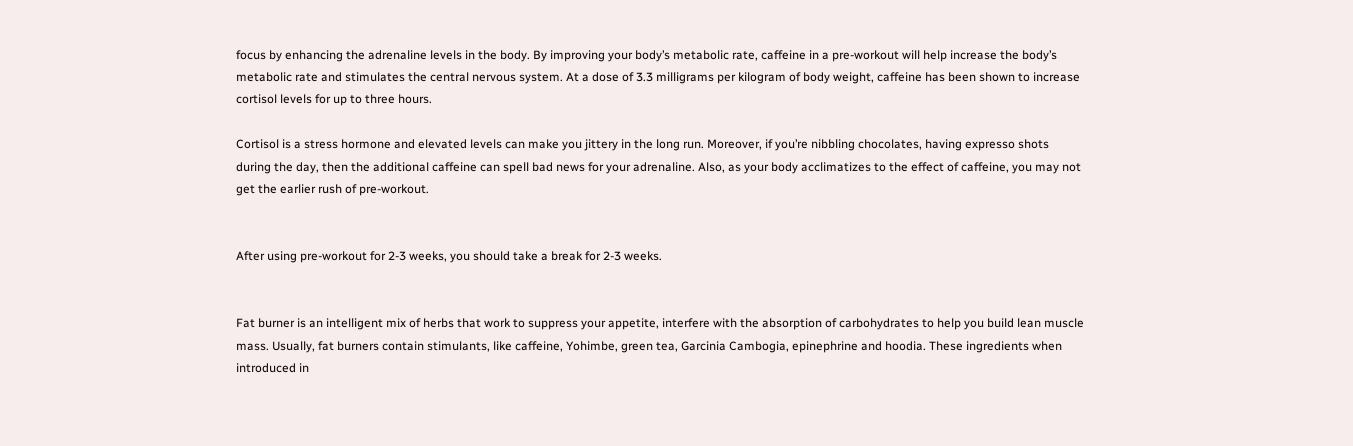focus by enhancing the adrenaline levels in the body. By improving your body’s metabolic rate, caffeine in a pre-workout will help increase the body’s metabolic rate and stimulates the central nervous system. At a dose of 3.3 milligrams per kilogram of body weight, caffeine has been shown to increase cortisol levels for up to three hours.

Cortisol is a stress hormone and elevated levels can make you jittery in the long run. Moreover, if you’re nibbling chocolates, having expresso shots during the day, then the additional caffeine can spell bad news for your adrenaline. Also, as your body acclimatizes to the effect of caffeine, you may not get the earlier rush of pre-workout.


After using pre-workout for 2-3 weeks, you should take a break for 2-3 weeks.


Fat burner is an intelligent mix of herbs that work to suppress your appetite, interfere with the absorption of carbohydrates to help you build lean muscle mass. Usually, fat burners contain stimulants, like caffeine, Yohimbe, green tea, Garcinia Cambogia, epinephrine and hoodia. These ingredients when introduced in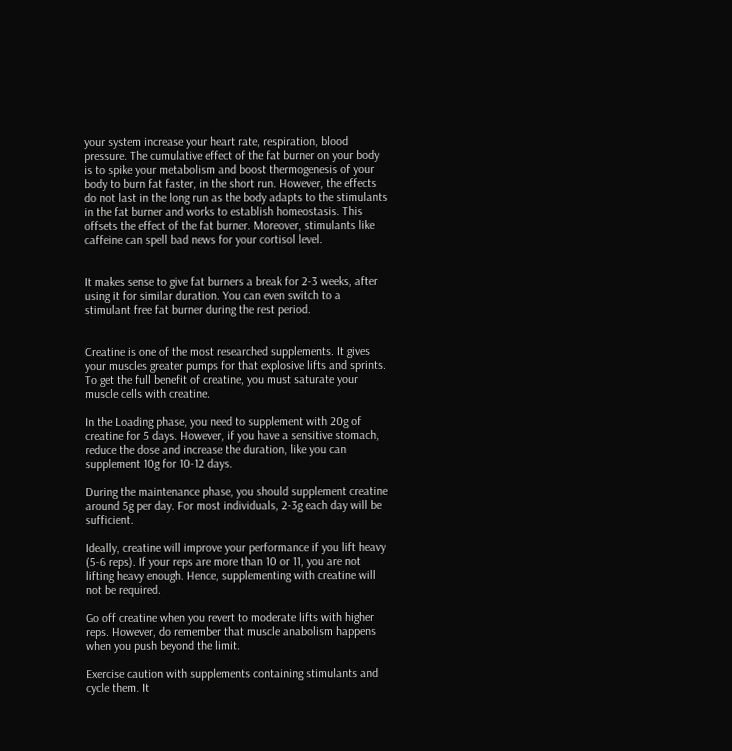your system increase your heart rate, respiration, blood pressure. The cumulative effect of the fat burner on your body is to spike your metabolism and boost thermogenesis of your body to burn fat faster, in the short run. However, the effects do not last in the long run as the body adapts to the stimulants in the fat burner and works to establish homeostasis. This offsets the effect of the fat burner. Moreover, stimulants like caffeine can spell bad news for your cortisol level.


It makes sense to give fat burners a break for 2-3 weeks, after using it for similar duration. You can even switch to a stimulant free fat burner during the rest period.


Creatine is one of the most researched supplements. It gives your muscles greater pumps for that explosive lifts and sprints. To get the full benefit of creatine, you must saturate your muscle cells with creatine.

In the Loading phase, you need to supplement with 20g of creatine for 5 days. However, if you have a sensitive stomach, reduce the dose and increase the duration, like you can supplement 10g for 10-12 days.

During the maintenance phase, you should supplement creatine around 5g per day. For most individuals, 2-3g each day will be sufficient.

Ideally, creatine will improve your performance if you lift heavy (5-6 reps). If your reps are more than 10 or 11, you are not lifting heavy enough. Hence, supplementing with creatine will not be required.

Go off creatine when you revert to moderate lifts with higher reps. However, do remember that muscle anabolism happens when you push beyond the limit.

Exercise caution with supplements containing stimulants and cycle them. It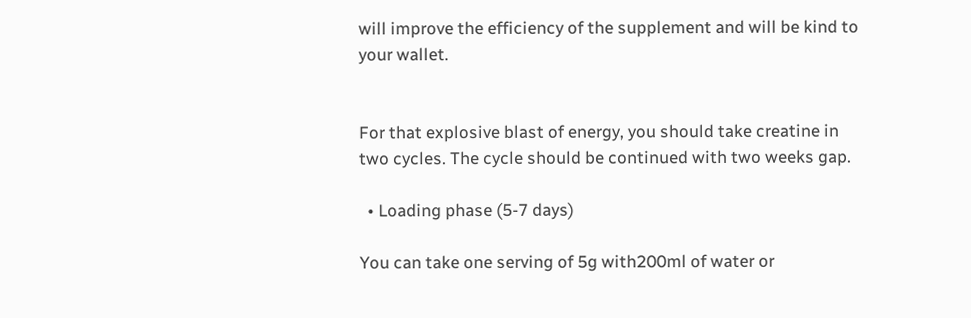will improve the efficiency of the supplement and will be kind to your wallet.


For that explosive blast of energy, you should take creatine in two cycles. The cycle should be continued with two weeks gap.

  • Loading phase (5-7 days)

You can take one serving of 5g with200ml of water or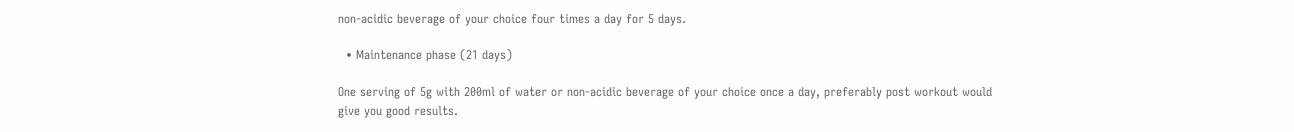non-acidic beverage of your choice four times a day for 5 days.

  • Maintenance phase (21 days)

One serving of 5g with 200ml of water or non-acidic beverage of your choice once a day, preferably post workout would give you good results.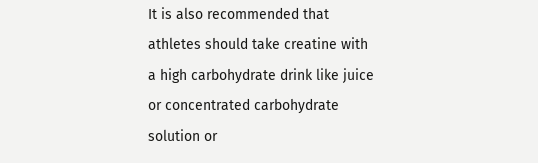It is also recommended that athletes should take creatine with a high carbohydrate drink like juice or concentrated carbohydrate solution or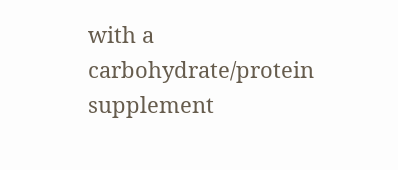with a carbohydrate/protein supplement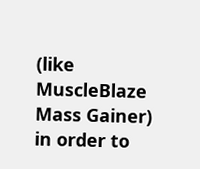(like MuscleBlaze Mass Gainer) in order to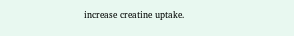increase creatine uptake.